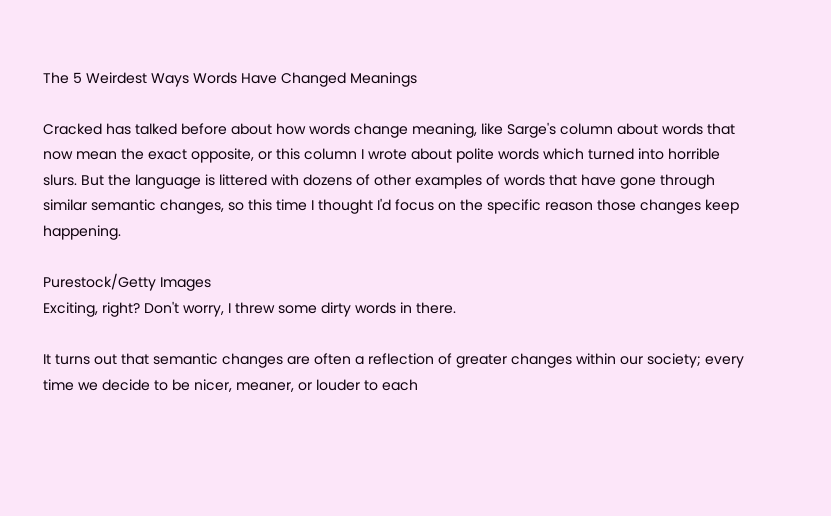The 5 Weirdest Ways Words Have Changed Meanings

Cracked has talked before about how words change meaning, like Sarge's column about words that now mean the exact opposite, or this column I wrote about polite words which turned into horrible slurs. But the language is littered with dozens of other examples of words that have gone through similar semantic changes, so this time I thought I'd focus on the specific reason those changes keep happening.

Purestock/Getty Images
Exciting, right? Don't worry, I threw some dirty words in there.

It turns out that semantic changes are often a reflection of greater changes within our society; every time we decide to be nicer, meaner, or louder to each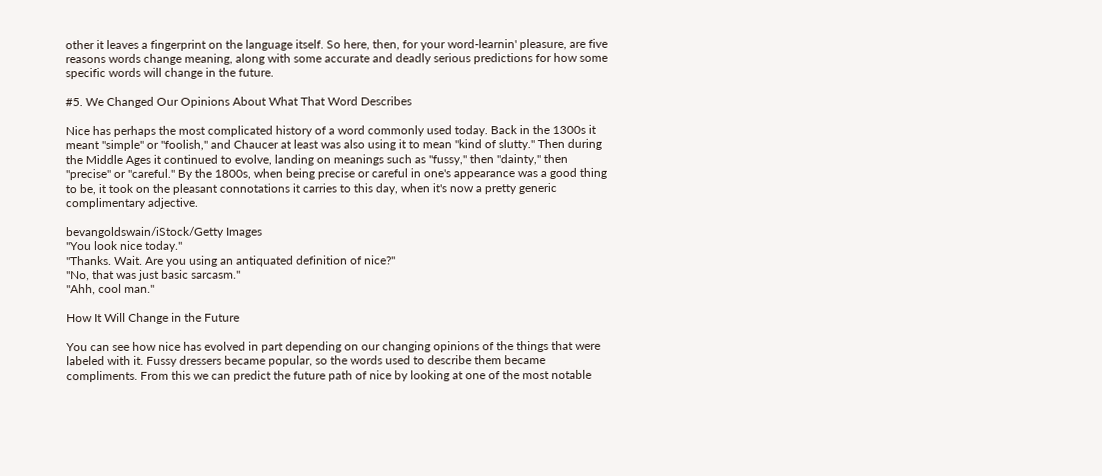other it leaves a fingerprint on the language itself. So here, then, for your word-learnin' pleasure, are five reasons words change meaning, along with some accurate and deadly serious predictions for how some specific words will change in the future.

#5. We Changed Our Opinions About What That Word Describes

Nice has perhaps the most complicated history of a word commonly used today. Back in the 1300s it meant "simple" or "foolish," and Chaucer at least was also using it to mean "kind of slutty." Then during the Middle Ages it continued to evolve, landing on meanings such as "fussy," then "dainty," then "precise" or "careful." By the 1800s, when being precise or careful in one's appearance was a good thing to be, it took on the pleasant connotations it carries to this day, when it's now a pretty generic complimentary adjective.

bevangoldswain/iStock/Getty Images
"You look nice today."
"Thanks. Wait. Are you using an antiquated definition of nice?"
"No, that was just basic sarcasm."
"Ahh, cool man."

How It Will Change in the Future

You can see how nice has evolved in part depending on our changing opinions of the things that were labeled with it. Fussy dressers became popular, so the words used to describe them became compliments. From this we can predict the future path of nice by looking at one of the most notable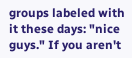groups labeled with it these days: "nice guys." If you aren't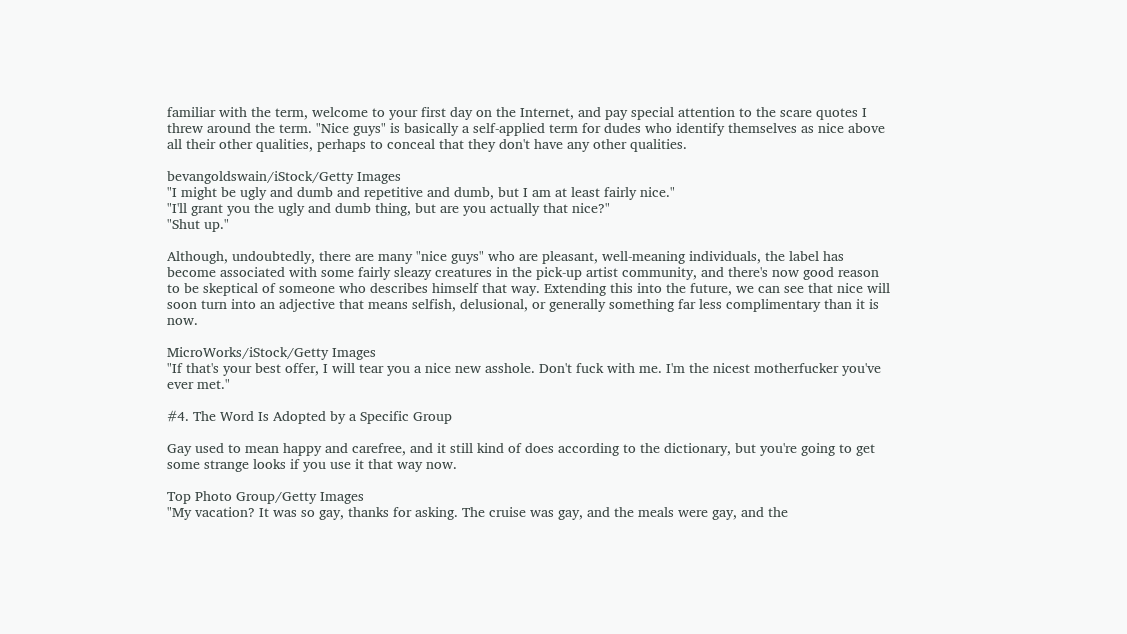familiar with the term, welcome to your first day on the Internet, and pay special attention to the scare quotes I threw around the term. "Nice guys" is basically a self-applied term for dudes who identify themselves as nice above all their other qualities, perhaps to conceal that they don't have any other qualities.

bevangoldswain/iStock/Getty Images
"I might be ugly and dumb and repetitive and dumb, but I am at least fairly nice."
"I'll grant you the ugly and dumb thing, but are you actually that nice?"
"Shut up."

Although, undoubtedly, there are many "nice guys" who are pleasant, well-meaning individuals, the label has become associated with some fairly sleazy creatures in the pick-up artist community, and there's now good reason to be skeptical of someone who describes himself that way. Extending this into the future, we can see that nice will soon turn into an adjective that means selfish, delusional, or generally something far less complimentary than it is now.

MicroWorks/iStock/Getty Images
"If that's your best offer, I will tear you a nice new asshole. Don't fuck with me. I'm the nicest motherfucker you've ever met."

#4. The Word Is Adopted by a Specific Group

Gay used to mean happy and carefree, and it still kind of does according to the dictionary, but you're going to get some strange looks if you use it that way now.

Top Photo Group/Getty Images
"My vacation? It was so gay, thanks for asking. The cruise was gay, and the meals were gay, and the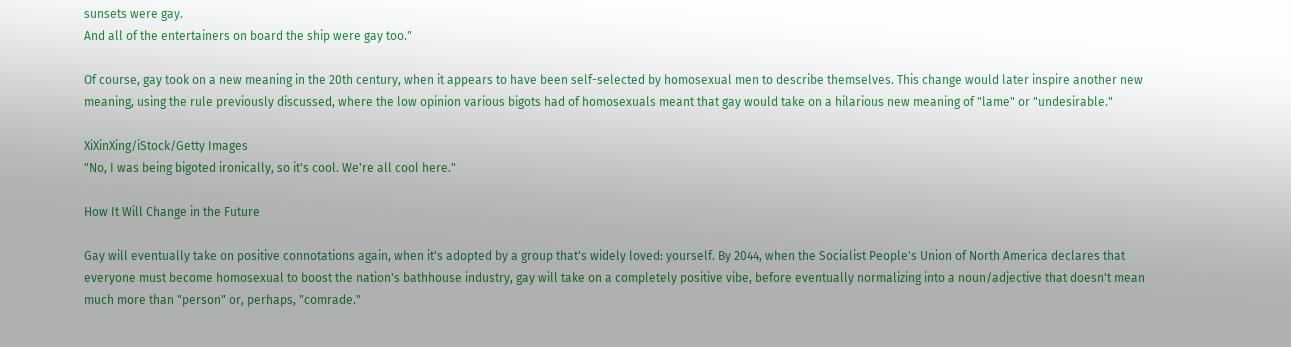sunsets were gay.
And all of the entertainers on board the ship were gay too."

Of course, gay took on a new meaning in the 20th century, when it appears to have been self-selected by homosexual men to describe themselves. This change would later inspire another new meaning, using the rule previously discussed, where the low opinion various bigots had of homosexuals meant that gay would take on a hilarious new meaning of "lame" or "undesirable."

XiXinXing/iStock/Getty Images
"No, I was being bigoted ironically, so it's cool. We're all cool here."

How It Will Change in the Future

Gay will eventually take on positive connotations again, when it's adopted by a group that's widely loved: yourself. By 2044, when the Socialist People's Union of North America declares that everyone must become homosexual to boost the nation's bathhouse industry, gay will take on a completely positive vibe, before eventually normalizing into a noun/adjective that doesn't mean much more than "person" or, perhaps, "comrade."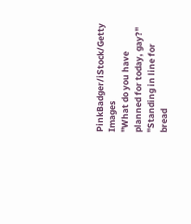PinkBadger/iStock/Getty Images
"What do you have planned for today, gay?"
"Standing in line for bread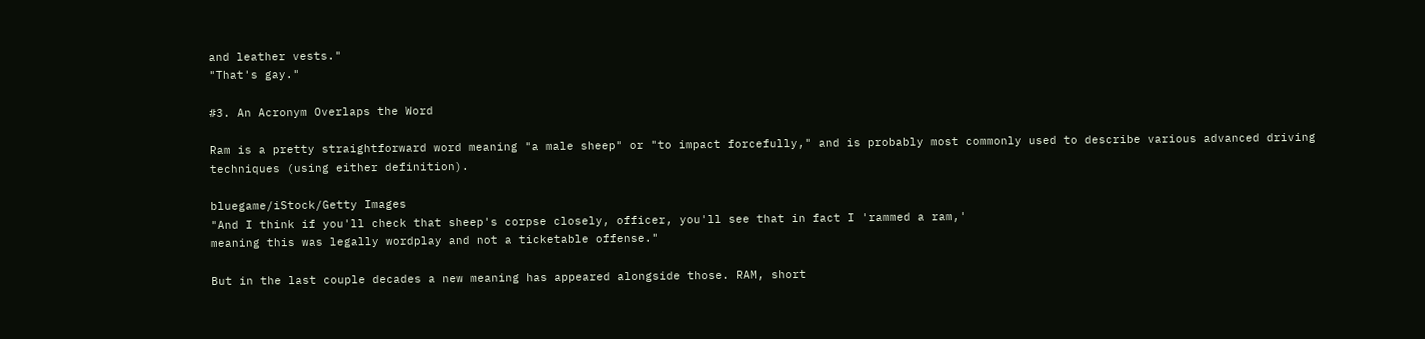and leather vests."
"That's gay."

#3. An Acronym Overlaps the Word

Ram is a pretty straightforward word meaning "a male sheep" or "to impact forcefully," and is probably most commonly used to describe various advanced driving techniques (using either definition).

bluegame/iStock/Getty Images
"And I think if you'll check that sheep's corpse closely, officer, you'll see that in fact I 'rammed a ram,'
meaning this was legally wordplay and not a ticketable offense."

But in the last couple decades a new meaning has appeared alongside those. RAM, short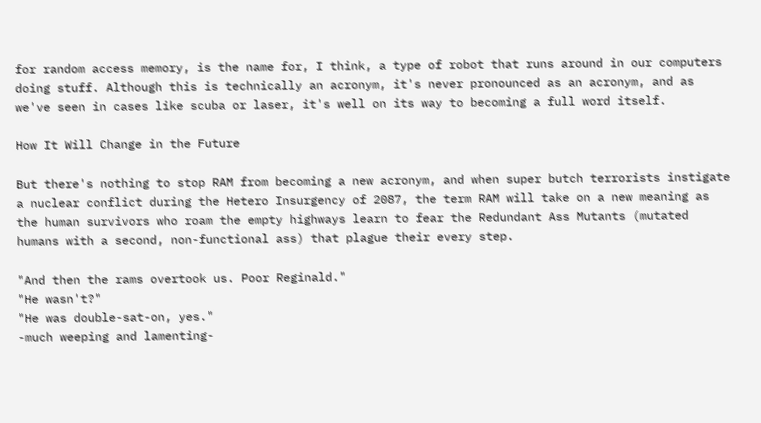for random access memory, is the name for, I think, a type of robot that runs around in our computers doing stuff. Although this is technically an acronym, it's never pronounced as an acronym, and as we've seen in cases like scuba or laser, it's well on its way to becoming a full word itself.

How It Will Change in the Future

But there's nothing to stop RAM from becoming a new acronym, and when super butch terrorists instigate a nuclear conflict during the Hetero Insurgency of 2087, the term RAM will take on a new meaning as the human survivors who roam the empty highways learn to fear the Redundant Ass Mutants (mutated humans with a second, non-functional ass) that plague their every step.

"And then the rams overtook us. Poor Reginald."
"He wasn't?"
"He was double-sat-on, yes."
-much weeping and lamenting-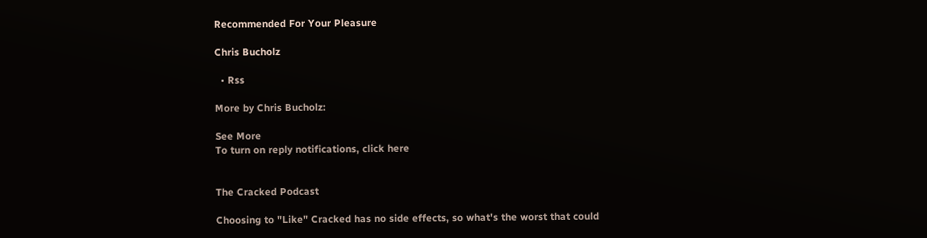Recommended For Your Pleasure

Chris Bucholz

  • Rss

More by Chris Bucholz:

See More
To turn on reply notifications, click here


The Cracked Podcast

Choosing to "Like" Cracked has no side effects, so what's the worst that could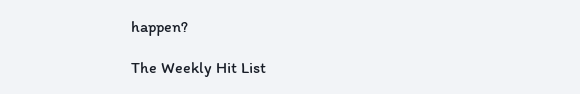happen?

The Weekly Hit List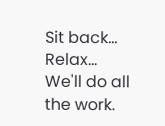Sit back... Relax... We'll do all the work.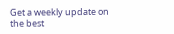Get a weekly update on the best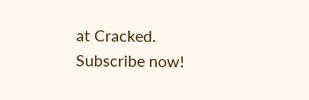at Cracked. Subscribe now!